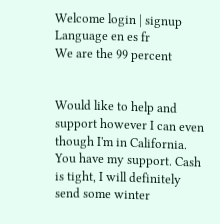Welcome login | signup
Language en es fr
We are the 99 percent


Would like to help and support however I can even though I'm in California. You have my support. Cash is tight, I will definitely send some winter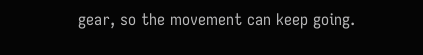gear, so the movement can keep going.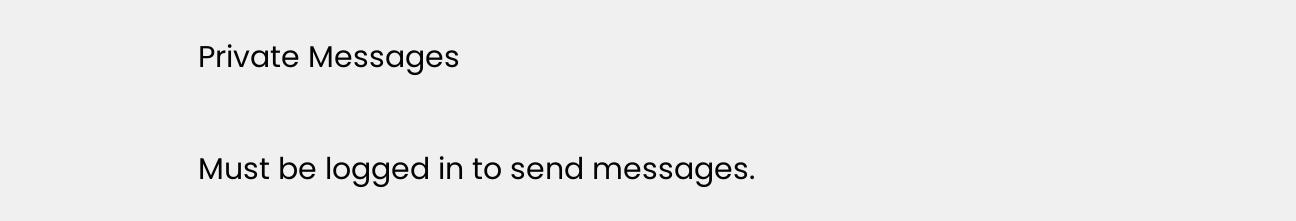Private Messages

Must be logged in to send messages.